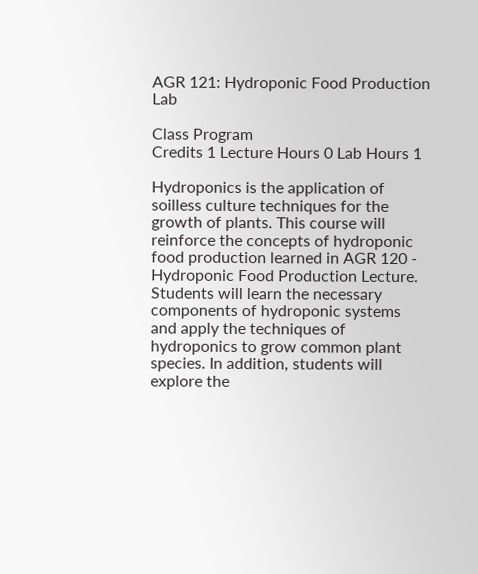AGR 121: Hydroponic Food Production Lab

Class Program
Credits 1 Lecture Hours 0 Lab Hours 1

Hydroponics is the application of soilless culture techniques for the growth of plants. This course will reinforce the concepts of hydroponic food production learned in AGR 120 - Hydroponic Food Production Lecture. Students will learn the necessary components of hydroponic systems and apply the techniques of hydroponics to grow common plant species. In addition, students will explore the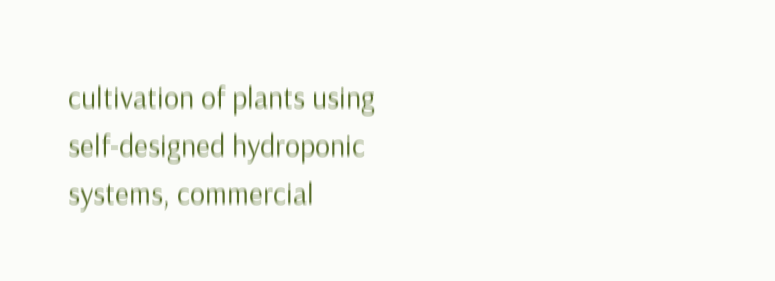cultivation of plants using self-designed hydroponic systems, commercial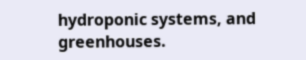hydroponic systems, and greenhouses.